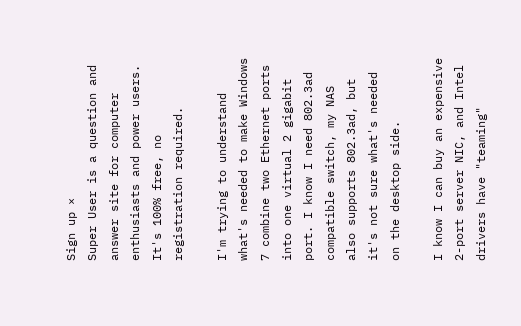Sign up ×
Super User is a question and answer site for computer enthusiasts and power users. It's 100% free, no registration required.

I'm trying to understand what's needed to make Windows 7 combine two Ethernet ports into one virtual 2 gigabit port. I know I need 802.3ad compatible switch, my NAS also supports 802.3ad, but it's not sure what's needed on the desktop side.

I know I can buy an expensive 2-port server NIC, and Intel drivers have "teaming"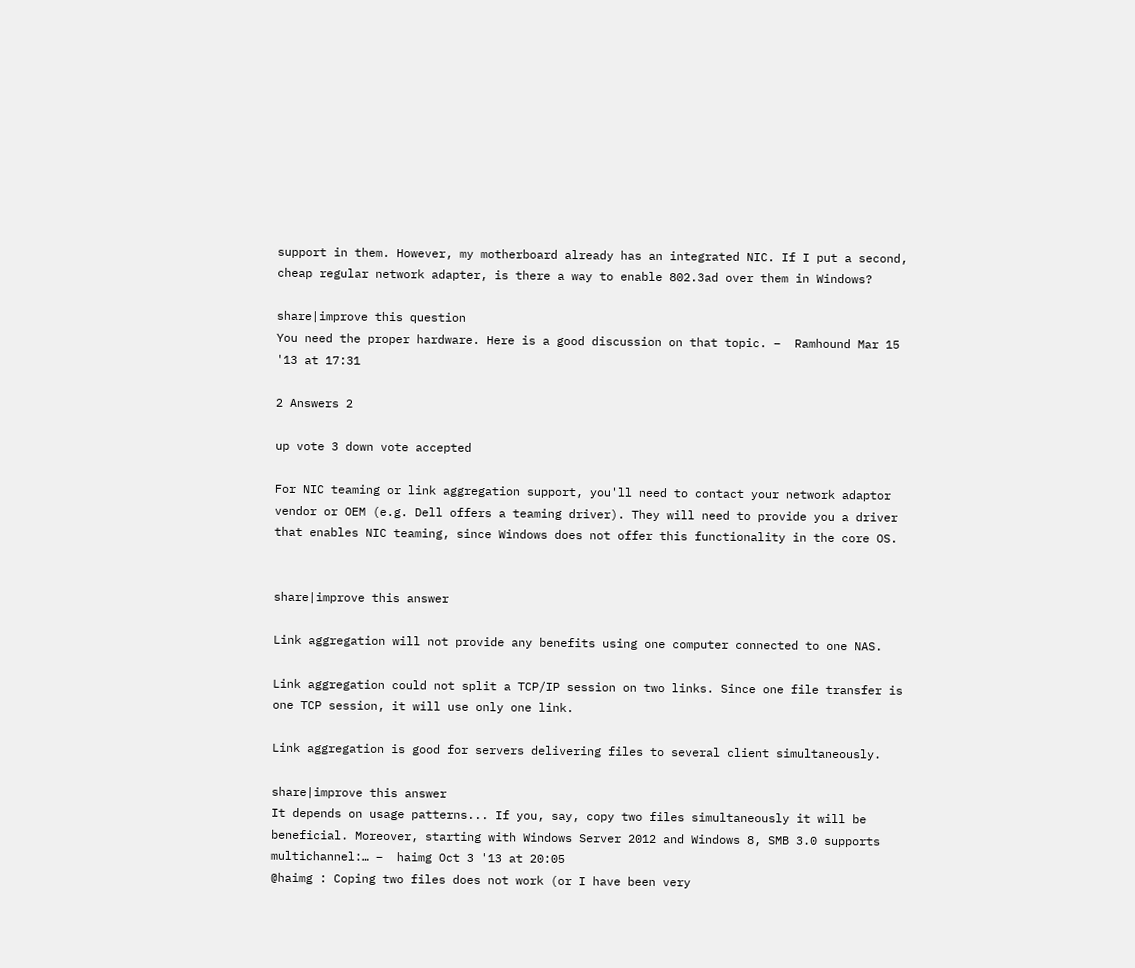support in them. However, my motherboard already has an integrated NIC. If I put a second, cheap regular network adapter, is there a way to enable 802.3ad over them in Windows?

share|improve this question
You need the proper hardware. Here is a good discussion on that topic. –  Ramhound Mar 15 '13 at 17:31

2 Answers 2

up vote 3 down vote accepted

For NIC teaming or link aggregation support, you'll need to contact your network adaptor vendor or OEM (e.g. Dell offers a teaming driver). They will need to provide you a driver that enables NIC teaming, since Windows does not offer this functionality in the core OS.


share|improve this answer

Link aggregation will not provide any benefits using one computer connected to one NAS.

Link aggregation could not split a TCP/IP session on two links. Since one file transfer is one TCP session, it will use only one link.

Link aggregation is good for servers delivering files to several client simultaneously.

share|improve this answer
It depends on usage patterns... If you, say, copy two files simultaneously it will be beneficial. Moreover, starting with Windows Server 2012 and Windows 8, SMB 3.0 supports multichannel:… –  haimg Oct 3 '13 at 20:05
@haimg : Coping two files does not work (or I have been very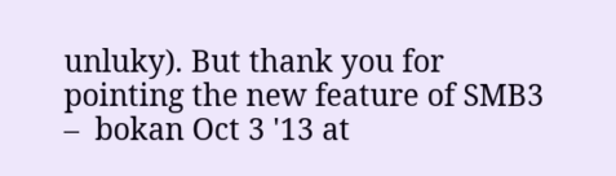unluky). But thank you for pointing the new feature of SMB3 –  bokan Oct 3 '13 at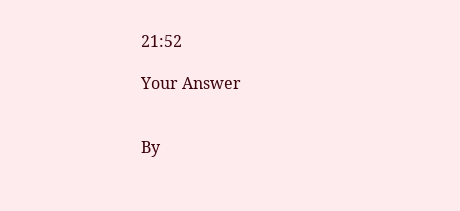21:52

Your Answer


By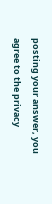posting your answer, you agree to the privacy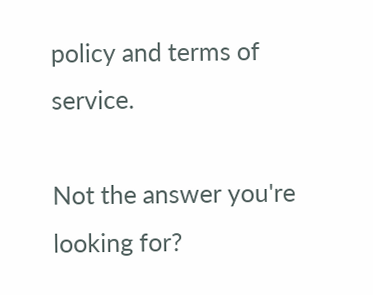policy and terms of service.

Not the answer you're looking for?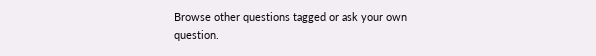Browse other questions tagged or ask your own question.